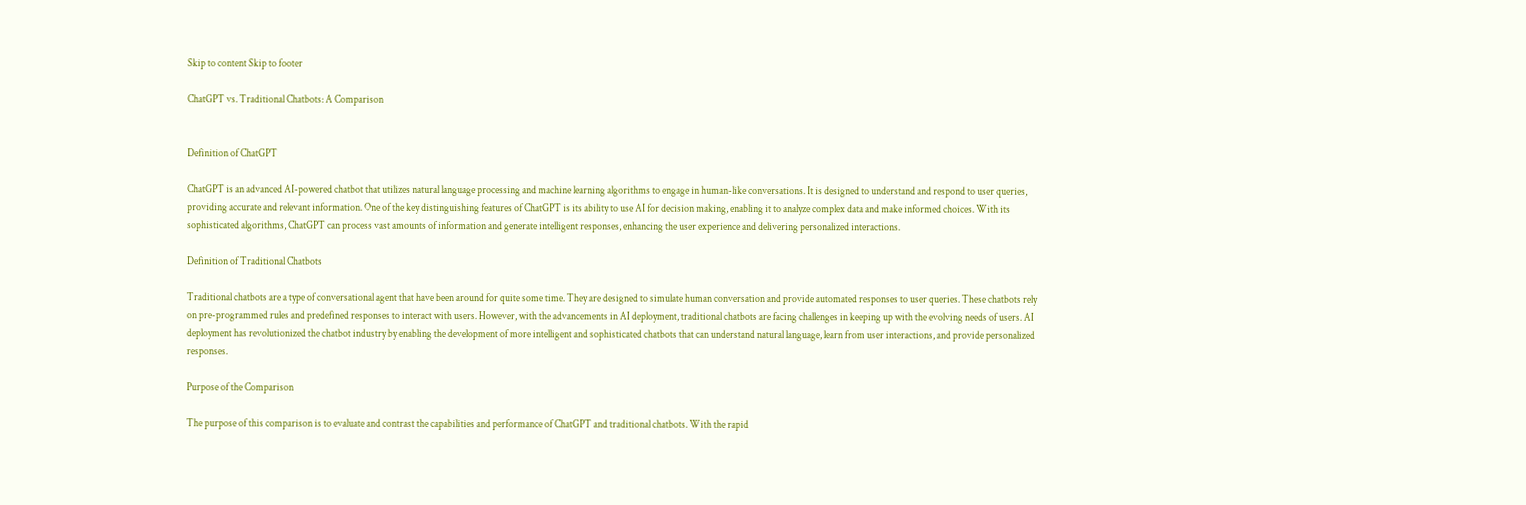Skip to content Skip to footer

ChatGPT vs. Traditional Chatbots: A Comparison


Definition of ChatGPT

ChatGPT is an advanced AI-powered chatbot that utilizes natural language processing and machine learning algorithms to engage in human-like conversations. It is designed to understand and respond to user queries, providing accurate and relevant information. One of the key distinguishing features of ChatGPT is its ability to use AI for decision making, enabling it to analyze complex data and make informed choices. With its sophisticated algorithms, ChatGPT can process vast amounts of information and generate intelligent responses, enhancing the user experience and delivering personalized interactions.

Definition of Traditional Chatbots

Traditional chatbots are a type of conversational agent that have been around for quite some time. They are designed to simulate human conversation and provide automated responses to user queries. These chatbots rely on pre-programmed rules and predefined responses to interact with users. However, with the advancements in AI deployment, traditional chatbots are facing challenges in keeping up with the evolving needs of users. AI deployment has revolutionized the chatbot industry by enabling the development of more intelligent and sophisticated chatbots that can understand natural language, learn from user interactions, and provide personalized responses.

Purpose of the Comparison

The purpose of this comparison is to evaluate and contrast the capabilities and performance of ChatGPT and traditional chatbots. With the rapid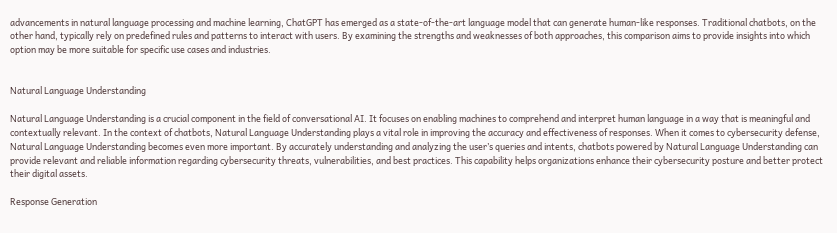advancements in natural language processing and machine learning, ChatGPT has emerged as a state-of-the-art language model that can generate human-like responses. Traditional chatbots, on the other hand, typically rely on predefined rules and patterns to interact with users. By examining the strengths and weaknesses of both approaches, this comparison aims to provide insights into which option may be more suitable for specific use cases and industries.


Natural Language Understanding

Natural Language Understanding is a crucial component in the field of conversational AI. It focuses on enabling machines to comprehend and interpret human language in a way that is meaningful and contextually relevant. In the context of chatbots, Natural Language Understanding plays a vital role in improving the accuracy and effectiveness of responses. When it comes to cybersecurity defense, Natural Language Understanding becomes even more important. By accurately understanding and analyzing the user’s queries and intents, chatbots powered by Natural Language Understanding can provide relevant and reliable information regarding cybersecurity threats, vulnerabilities, and best practices. This capability helps organizations enhance their cybersecurity posture and better protect their digital assets.

Response Generation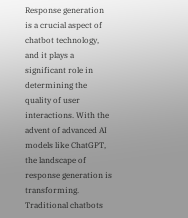Response generation is a crucial aspect of chatbot technology, and it plays a significant role in determining the quality of user interactions. With the advent of advanced AI models like ChatGPT, the landscape of response generation is transforming. Traditional chatbots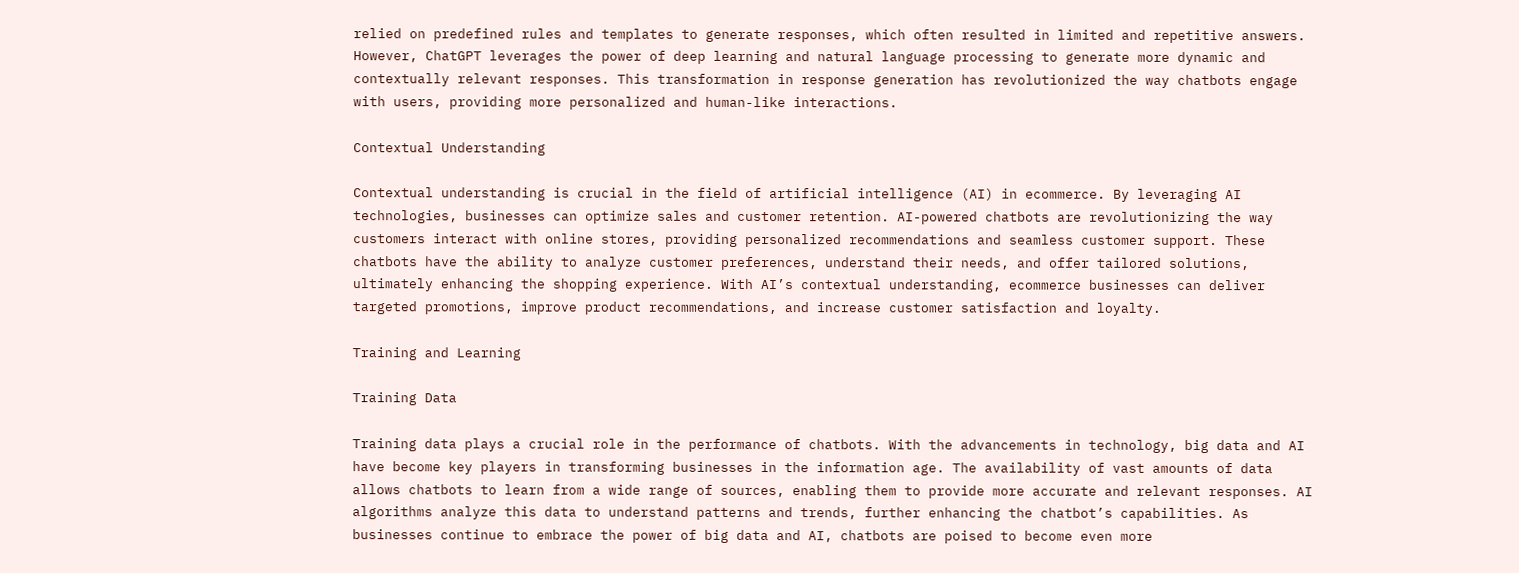relied on predefined rules and templates to generate responses, which often resulted in limited and repetitive answers. However, ChatGPT leverages the power of deep learning and natural language processing to generate more dynamic and contextually relevant responses. This transformation in response generation has revolutionized the way chatbots engage with users, providing more personalized and human-like interactions.

Contextual Understanding

Contextual understanding is crucial in the field of artificial intelligence (AI) in ecommerce. By leveraging AI technologies, businesses can optimize sales and customer retention. AI-powered chatbots are revolutionizing the way customers interact with online stores, providing personalized recommendations and seamless customer support. These chatbots have the ability to analyze customer preferences, understand their needs, and offer tailored solutions, ultimately enhancing the shopping experience. With AI’s contextual understanding, ecommerce businesses can deliver targeted promotions, improve product recommendations, and increase customer satisfaction and loyalty.

Training and Learning

Training Data

Training data plays a crucial role in the performance of chatbots. With the advancements in technology, big data and AI have become key players in transforming businesses in the information age. The availability of vast amounts of data allows chatbots to learn from a wide range of sources, enabling them to provide more accurate and relevant responses. AI algorithms analyze this data to understand patterns and trends, further enhancing the chatbot’s capabilities. As businesses continue to embrace the power of big data and AI, chatbots are poised to become even more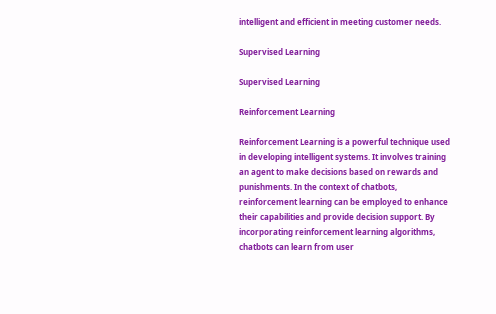intelligent and efficient in meeting customer needs.

Supervised Learning

Supervised Learning

Reinforcement Learning

Reinforcement Learning is a powerful technique used in developing intelligent systems. It involves training an agent to make decisions based on rewards and punishments. In the context of chatbots, reinforcement learning can be employed to enhance their capabilities and provide decision support. By incorporating reinforcement learning algorithms, chatbots can learn from user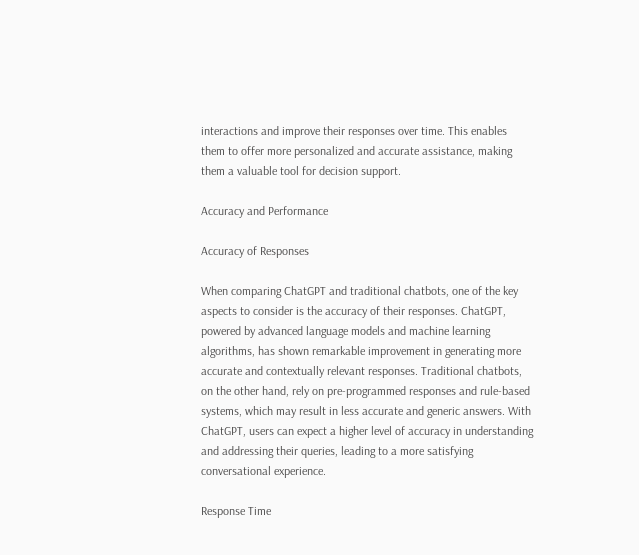interactions and improve their responses over time. This enables them to offer more personalized and accurate assistance, making them a valuable tool for decision support.

Accuracy and Performance

Accuracy of Responses

When comparing ChatGPT and traditional chatbots, one of the key aspects to consider is the accuracy of their responses. ChatGPT, powered by advanced language models and machine learning algorithms, has shown remarkable improvement in generating more accurate and contextually relevant responses. Traditional chatbots, on the other hand, rely on pre-programmed responses and rule-based systems, which may result in less accurate and generic answers. With ChatGPT, users can expect a higher level of accuracy in understanding and addressing their queries, leading to a more satisfying conversational experience.

Response Time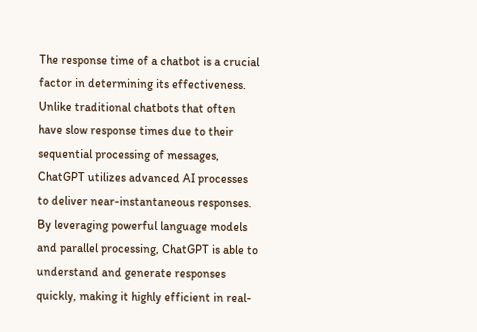The response time of a chatbot is a crucial factor in determining its effectiveness. Unlike traditional chatbots that often have slow response times due to their sequential processing of messages, ChatGPT utilizes advanced AI processes to deliver near-instantaneous responses. By leveraging powerful language models and parallel processing, ChatGPT is able to understand and generate responses quickly, making it highly efficient in real-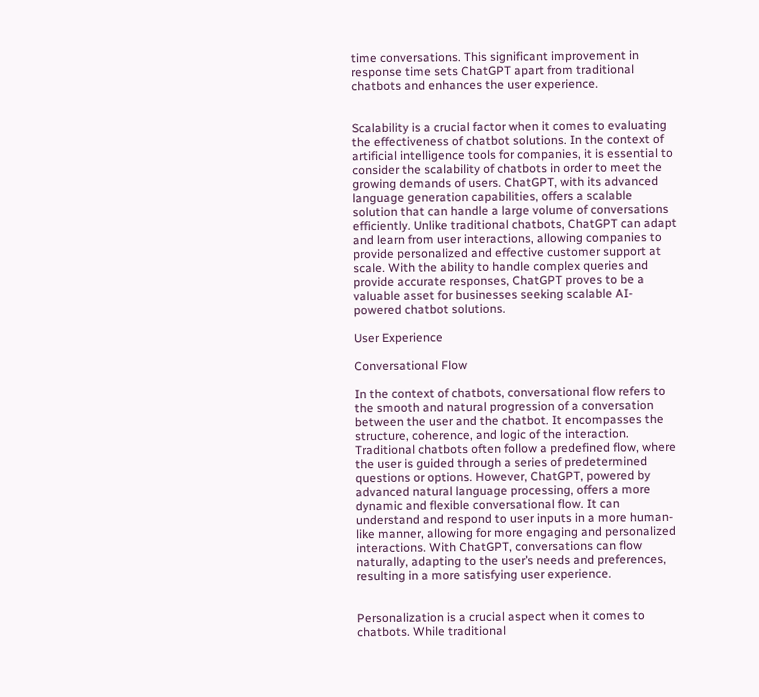time conversations. This significant improvement in response time sets ChatGPT apart from traditional chatbots and enhances the user experience.


Scalability is a crucial factor when it comes to evaluating the effectiveness of chatbot solutions. In the context of artificial intelligence tools for companies, it is essential to consider the scalability of chatbots in order to meet the growing demands of users. ChatGPT, with its advanced language generation capabilities, offers a scalable solution that can handle a large volume of conversations efficiently. Unlike traditional chatbots, ChatGPT can adapt and learn from user interactions, allowing companies to provide personalized and effective customer support at scale. With the ability to handle complex queries and provide accurate responses, ChatGPT proves to be a valuable asset for businesses seeking scalable AI-powered chatbot solutions.

User Experience

Conversational Flow

In the context of chatbots, conversational flow refers to the smooth and natural progression of a conversation between the user and the chatbot. It encompasses the structure, coherence, and logic of the interaction. Traditional chatbots often follow a predefined flow, where the user is guided through a series of predetermined questions or options. However, ChatGPT, powered by advanced natural language processing, offers a more dynamic and flexible conversational flow. It can understand and respond to user inputs in a more human-like manner, allowing for more engaging and personalized interactions. With ChatGPT, conversations can flow naturally, adapting to the user’s needs and preferences, resulting in a more satisfying user experience.


Personalization is a crucial aspect when it comes to chatbots. While traditional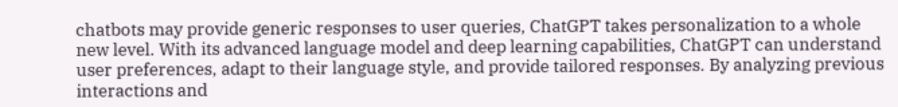chatbots may provide generic responses to user queries, ChatGPT takes personalization to a whole new level. With its advanced language model and deep learning capabilities, ChatGPT can understand user preferences, adapt to their language style, and provide tailored responses. By analyzing previous interactions and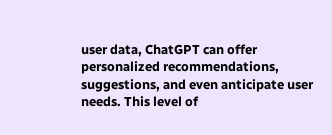user data, ChatGPT can offer personalized recommendations, suggestions, and even anticipate user needs. This level of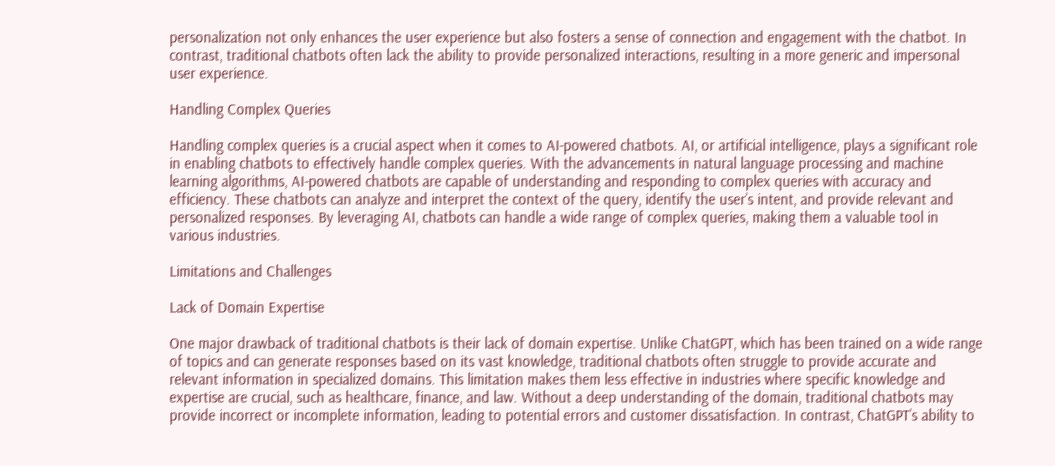personalization not only enhances the user experience but also fosters a sense of connection and engagement with the chatbot. In contrast, traditional chatbots often lack the ability to provide personalized interactions, resulting in a more generic and impersonal user experience.

Handling Complex Queries

Handling complex queries is a crucial aspect when it comes to AI-powered chatbots. AI, or artificial intelligence, plays a significant role in enabling chatbots to effectively handle complex queries. With the advancements in natural language processing and machine learning algorithms, AI-powered chatbots are capable of understanding and responding to complex queries with accuracy and efficiency. These chatbots can analyze and interpret the context of the query, identify the user’s intent, and provide relevant and personalized responses. By leveraging AI, chatbots can handle a wide range of complex queries, making them a valuable tool in various industries.

Limitations and Challenges

Lack of Domain Expertise

One major drawback of traditional chatbots is their lack of domain expertise. Unlike ChatGPT, which has been trained on a wide range of topics and can generate responses based on its vast knowledge, traditional chatbots often struggle to provide accurate and relevant information in specialized domains. This limitation makes them less effective in industries where specific knowledge and expertise are crucial, such as healthcare, finance, and law. Without a deep understanding of the domain, traditional chatbots may provide incorrect or incomplete information, leading to potential errors and customer dissatisfaction. In contrast, ChatGPT’s ability to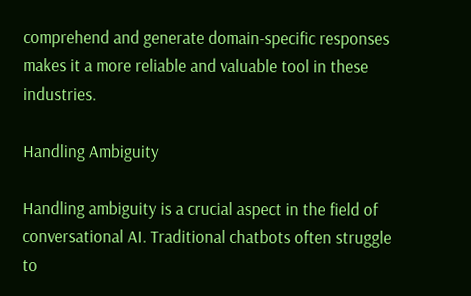comprehend and generate domain-specific responses makes it a more reliable and valuable tool in these industries.

Handling Ambiguity

Handling ambiguity is a crucial aspect in the field of conversational AI. Traditional chatbots often struggle to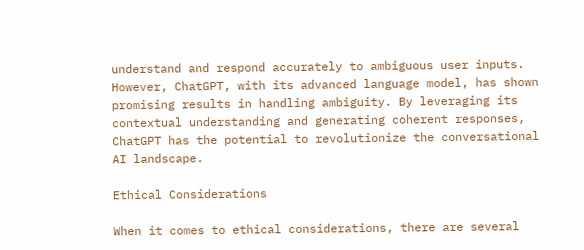understand and respond accurately to ambiguous user inputs. However, ChatGPT, with its advanced language model, has shown promising results in handling ambiguity. By leveraging its contextual understanding and generating coherent responses, ChatGPT has the potential to revolutionize the conversational AI landscape.

Ethical Considerations

When it comes to ethical considerations, there are several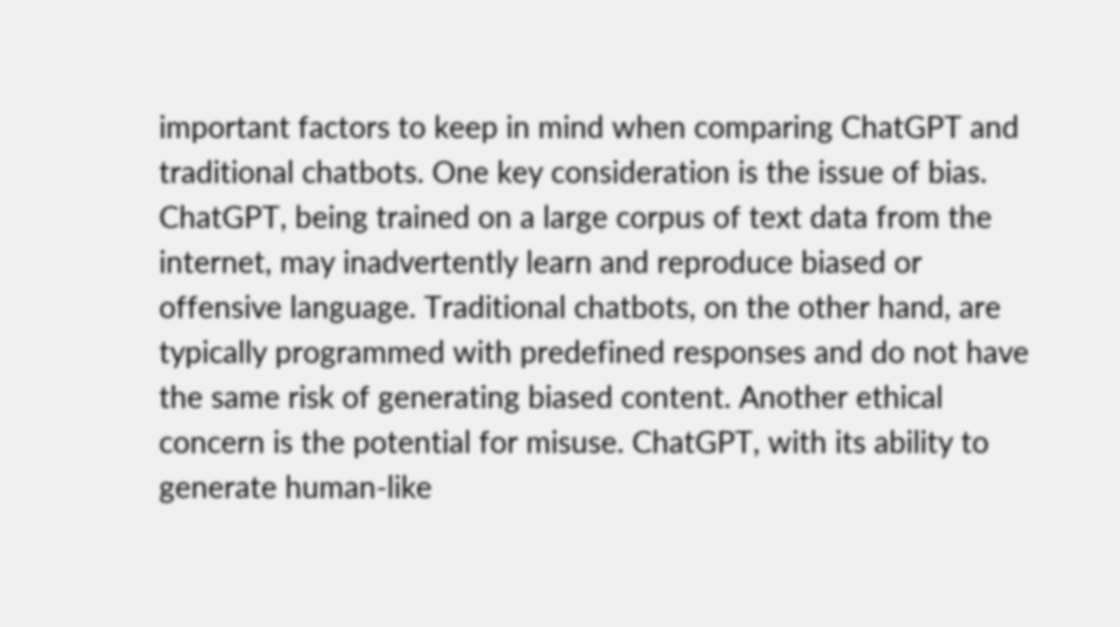important factors to keep in mind when comparing ChatGPT and traditional chatbots. One key consideration is the issue of bias. ChatGPT, being trained on a large corpus of text data from the internet, may inadvertently learn and reproduce biased or offensive language. Traditional chatbots, on the other hand, are typically programmed with predefined responses and do not have the same risk of generating biased content. Another ethical concern is the potential for misuse. ChatGPT, with its ability to generate human-like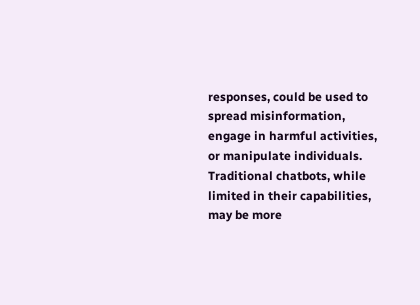responses, could be used to spread misinformation, engage in harmful activities, or manipulate individuals. Traditional chatbots, while limited in their capabilities, may be more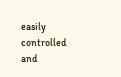easily controlled and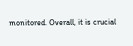monitored. Overall, it is crucial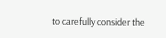to carefully consider the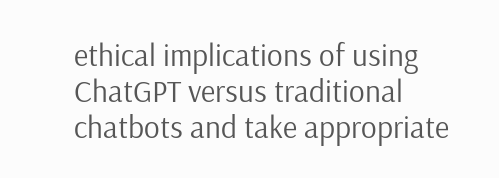ethical implications of using ChatGPT versus traditional chatbots and take appropriate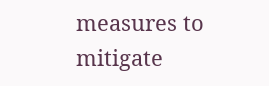measures to mitigate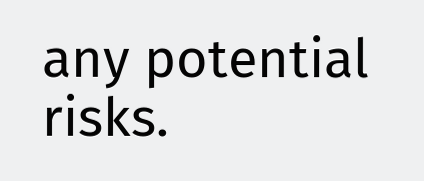any potential risks.